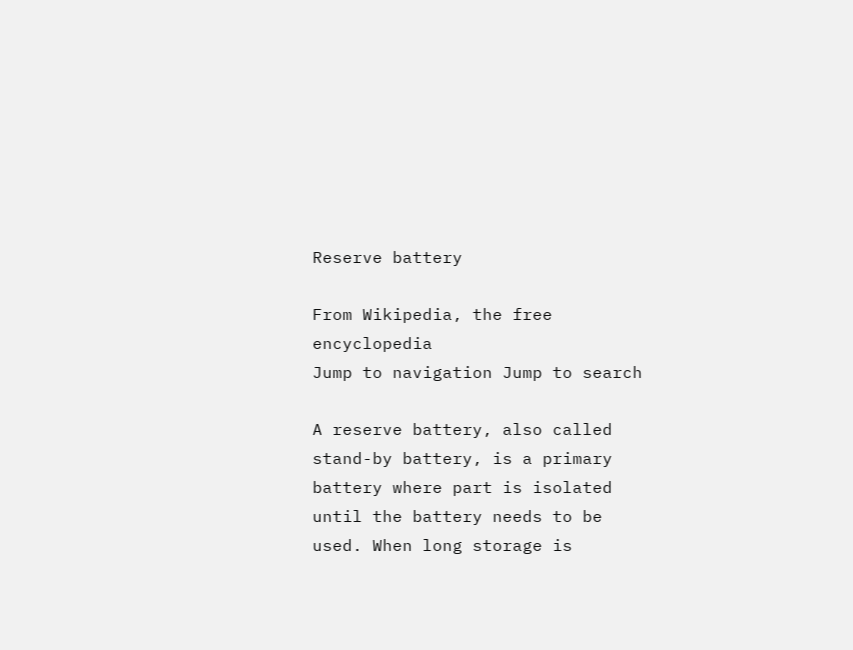Reserve battery

From Wikipedia, the free encyclopedia
Jump to navigation Jump to search

A reserve battery, also called stand-by battery, is a primary battery where part is isolated until the battery needs to be used. When long storage is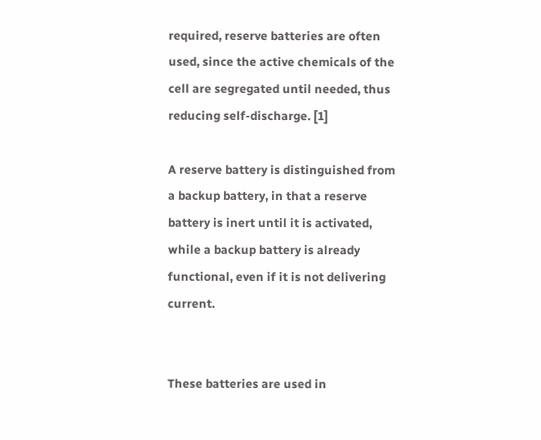required, reserve batteries are often used, since the active chemicals of the cell are segregated until needed, thus reducing self-discharge. [1]

A reserve battery is distinguished from a backup battery, in that a reserve battery is inert until it is activated, while a backup battery is already functional, even if it is not delivering current.


These batteries are used in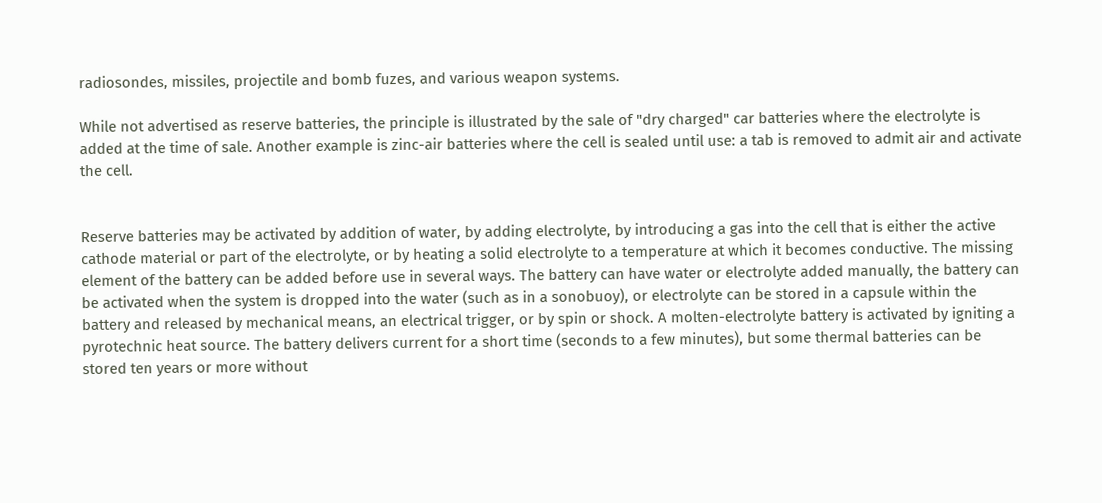radiosondes, missiles, projectile and bomb fuzes, and various weapon systems.

While not advertised as reserve batteries, the principle is illustrated by the sale of "dry charged" car batteries where the electrolyte is added at the time of sale. Another example is zinc-air batteries where the cell is sealed until use: a tab is removed to admit air and activate the cell.


Reserve batteries may be activated by addition of water, by adding electrolyte, by introducing a gas into the cell that is either the active cathode material or part of the electrolyte, or by heating a solid electrolyte to a temperature at which it becomes conductive. The missing element of the battery can be added before use in several ways. The battery can have water or electrolyte added manually, the battery can be activated when the system is dropped into the water (such as in a sonobuoy), or electrolyte can be stored in a capsule within the battery and released by mechanical means, an electrical trigger, or by spin or shock. A molten-electrolyte battery is activated by igniting a pyrotechnic heat source. The battery delivers current for a short time (seconds to a few minutes), but some thermal batteries can be stored ten years or more without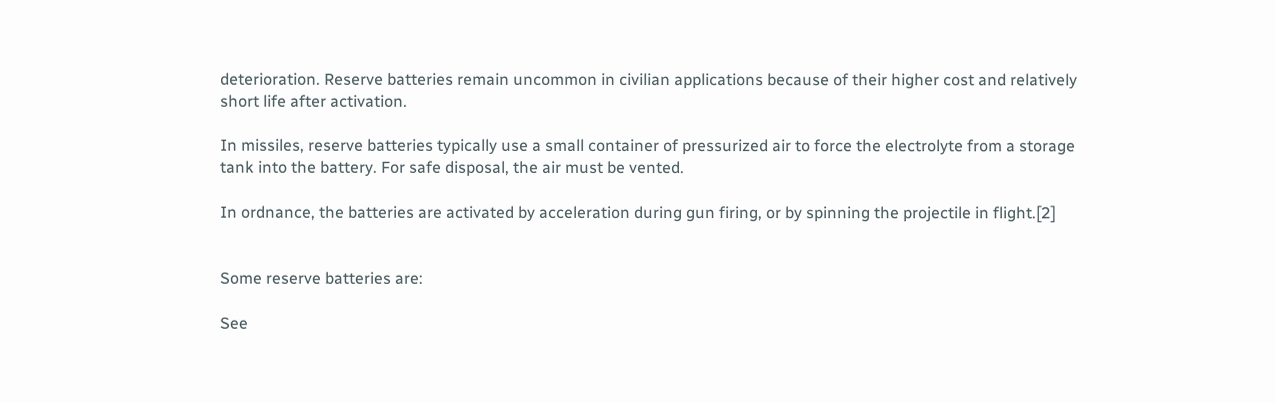deterioration. Reserve batteries remain uncommon in civilian applications because of their higher cost and relatively short life after activation.

In missiles, reserve batteries typically use a small container of pressurized air to force the electrolyte from a storage tank into the battery. For safe disposal, the air must be vented.

In ordnance, the batteries are activated by acceleration during gun firing, or by spinning the projectile in flight.[2]


Some reserve batteries are:

See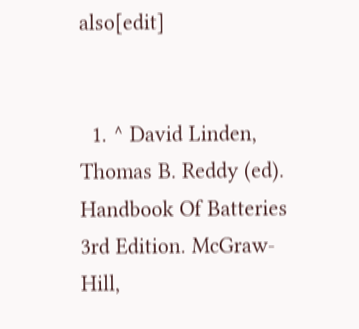also[edit]


  1. ^ David Linden, Thomas B. Reddy (ed). Handbook Of Batteries 3rd Edition. McGraw-Hill,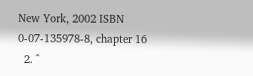New York, 2002 ISBN 0-07-135978-8, chapter 16
  2. ^